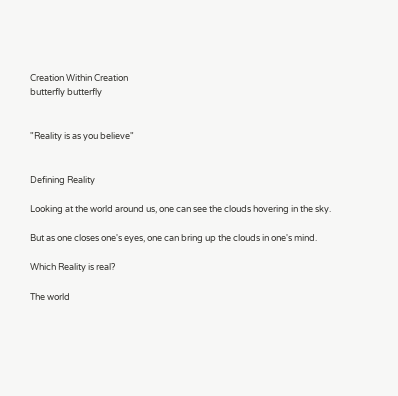Creation Within Creation
butterfly butterfly


"Reality is as you believe"


Defining Reality

Looking at the world around us, one can see the clouds hovering in the sky.

But as one closes one's eyes, one can bring up the clouds in one's mind.

Which Reality is real?

The world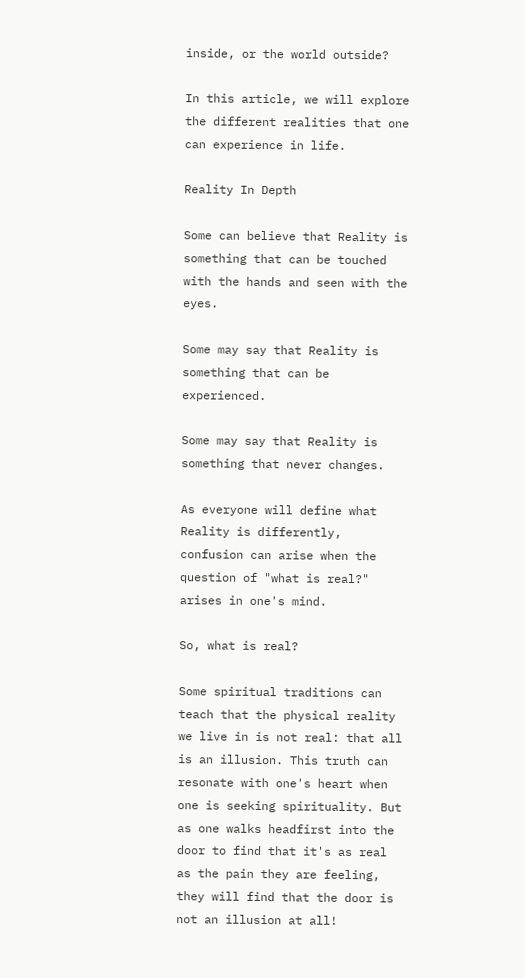inside, or the world outside?

In this article, we will explore the different realities that one can experience in life.

Reality In Depth

Some can believe that Reality is something that can be touched with the hands and seen with the eyes.

Some may say that Reality is something that can be experienced.

Some may say that Reality is something that never changes.

As everyone will define what Reality is differently, confusion can arise when the question of "what is real?" arises in one's mind.

So, what is real?

Some spiritual traditions can teach that the physical reality we live in is not real: that all is an illusion. This truth can resonate with one's heart when one is seeking spirituality. But as one walks headfirst into the door to find that it's as real as the pain they are feeling, they will find that the door is not an illusion at all!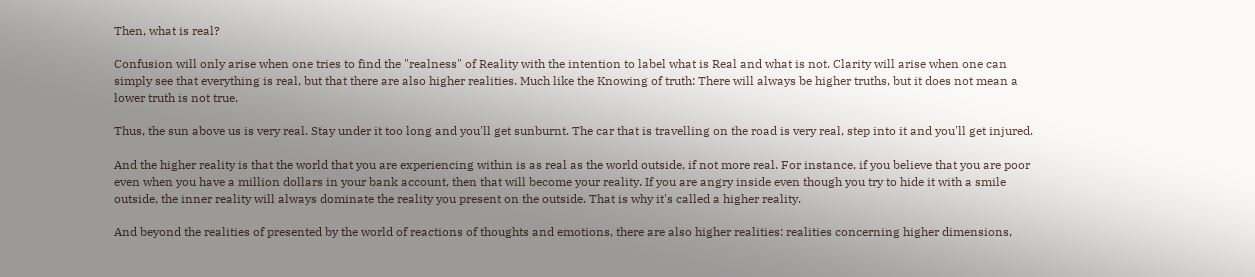Then, what is real?

Confusion will only arise when one tries to find the "realness" of Reality with the intention to label what is Real and what is not. Clarity will arise when one can simply see that everything is real, but that there are also higher realities. Much like the Knowing of truth: There will always be higher truths, but it does not mean a lower truth is not true.

Thus, the sun above us is very real. Stay under it too long and you'll get sunburnt. The car that is travelling on the road is very real, step into it and you'll get injured.

And the higher reality is that the world that you are experiencing within is as real as the world outside, if not more real. For instance, if you believe that you are poor even when you have a million dollars in your bank account, then that will become your reality. If you are angry inside even though you try to hide it with a smile outside, the inner reality will always dominate the reality you present on the outside. That is why it's called a higher reality.

And beyond the realities of presented by the world of reactions of thoughts and emotions, there are also higher realities: realities concerning higher dimensions,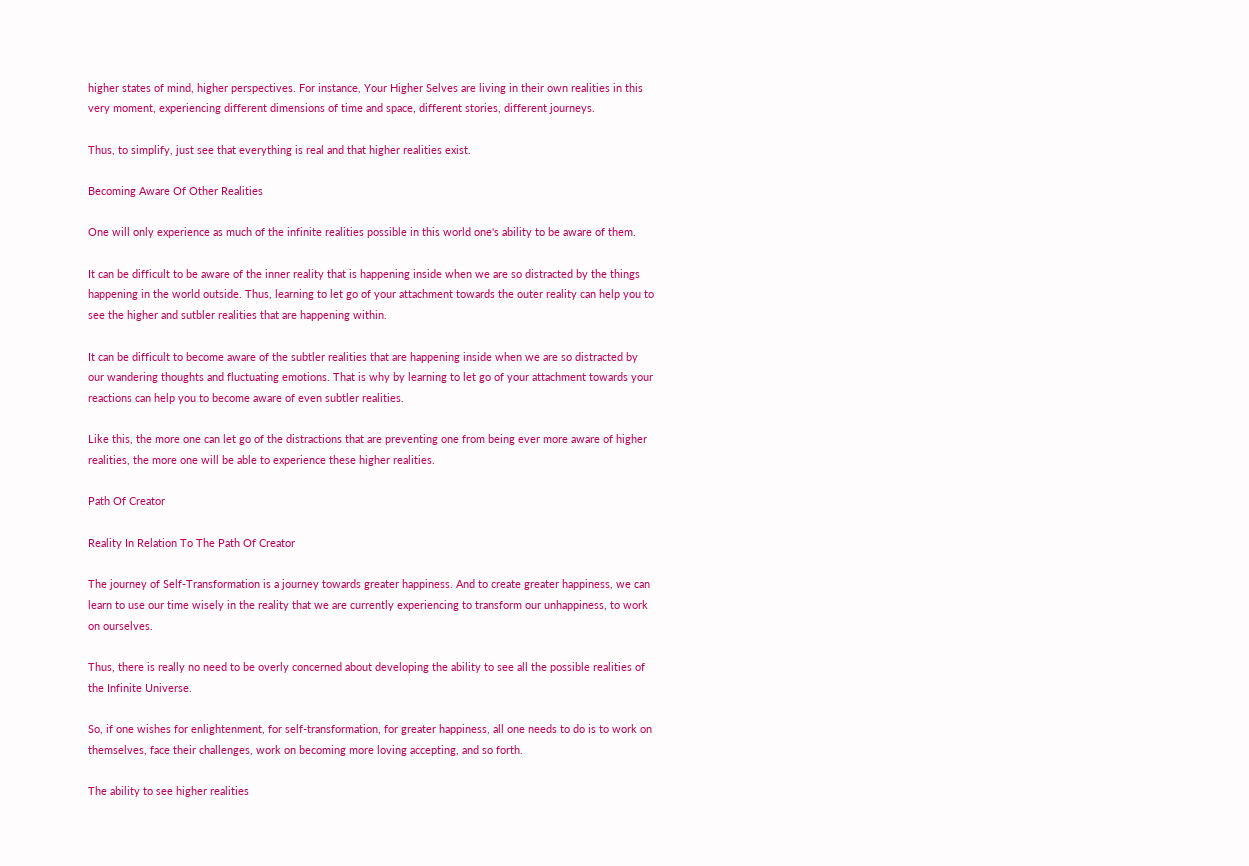higher states of mind, higher perspectives. For instance, Your Higher Selves are living in their own realities in this very moment, experiencing different dimensions of time and space, different stories, different journeys.

Thus, to simplify, just see that everything is real and that higher realities exist.

Becoming Aware Of Other Realities

One will only experience as much of the infinite realities possible in this world one's ability to be aware of them.

It can be difficult to be aware of the inner reality that is happening inside when we are so distracted by the things happening in the world outside. Thus, learning to let go of your attachment towards the outer reality can help you to see the higher and sutbler realities that are happening within.

It can be difficult to become aware of the subtler realities that are happening inside when we are so distracted by our wandering thoughts and fluctuating emotions. That is why by learning to let go of your attachment towards your reactions can help you to become aware of even subtler realities.

Like this, the more one can let go of the distractions that are preventing one from being ever more aware of higher realities, the more one will be able to experience these higher realities.

Path Of Creator

Reality In Relation To The Path Of Creator

The journey of Self-Transformation is a journey towards greater happiness. And to create greater happiness, we can learn to use our time wisely in the reality that we are currently experiencing to transform our unhappiness, to work on ourselves.

Thus, there is really no need to be overly concerned about developing the ability to see all the possible realities of the Infinite Universe.

So, if one wishes for enlightenment, for self-transformation, for greater happiness, all one needs to do is to work on themselves, face their challenges, work on becoming more loving accepting, and so forth.

The ability to see higher realities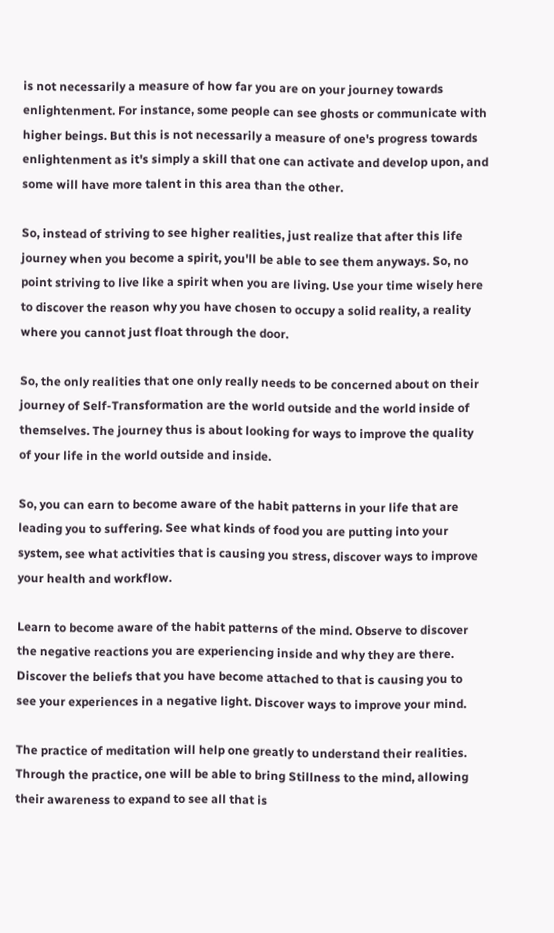is not necessarily a measure of how far you are on your journey towards enlightenment. For instance, some people can see ghosts or communicate with higher beings. But this is not necessarily a measure of one's progress towards enlightenment as it's simply a skill that one can activate and develop upon, and some will have more talent in this area than the other.

So, instead of striving to see higher realities, just realize that after this life journey when you become a spirit, you'll be able to see them anyways. So, no point striving to live like a spirit when you are living. Use your time wisely here to discover the reason why you have chosen to occupy a solid reality, a reality where you cannot just float through the door.

So, the only realities that one only really needs to be concerned about on their journey of Self-Transformation are the world outside and the world inside of themselves. The journey thus is about looking for ways to improve the quality of your life in the world outside and inside.

So, you can earn to become aware of the habit patterns in your life that are leading you to suffering. See what kinds of food you are putting into your system, see what activities that is causing you stress, discover ways to improve your health and workflow.

Learn to become aware of the habit patterns of the mind. Observe to discover the negative reactions you are experiencing inside and why they are there. Discover the beliefs that you have become attached to that is causing you to see your experiences in a negative light. Discover ways to improve your mind.

The practice of meditation will help one greatly to understand their realities. Through the practice, one will be able to bring Stillness to the mind, allowing their awareness to expand to see all that is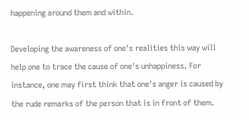happening around them and within.

Developing the awareness of one's realities this way will help one to trace the cause of one's unhappiness. For instance, one may first think that one's anger is caused by the rude remarks of the person that is in front of them.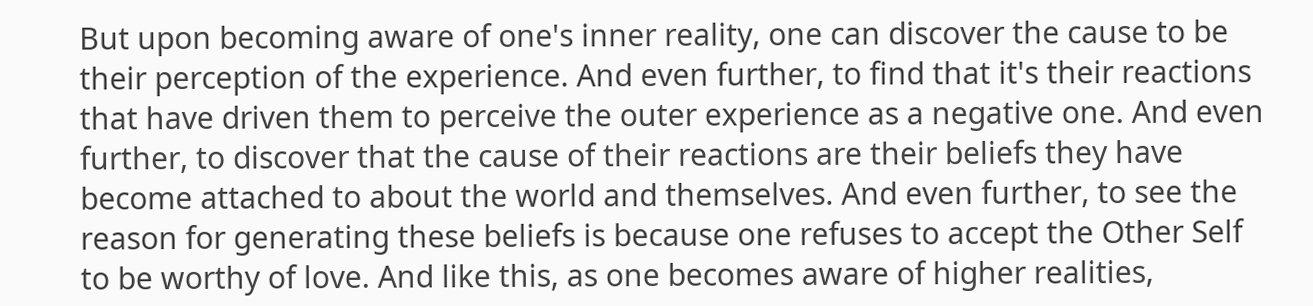But upon becoming aware of one's inner reality, one can discover the cause to be their perception of the experience. And even further, to find that it's their reactions that have driven them to perceive the outer experience as a negative one. And even further, to discover that the cause of their reactions are their beliefs they have become attached to about the world and themselves. And even further, to see the reason for generating these beliefs is because one refuses to accept the Other Self to be worthy of love. And like this, as one becomes aware of higher realities,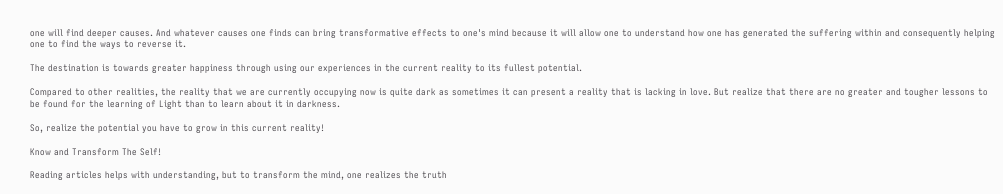one will find deeper causes. And whatever causes one finds can bring transformative effects to one's mind because it will allow one to understand how one has generated the suffering within and consequently helping one to find the ways to reverse it.

The destination is towards greater happiness through using our experiences in the current reality to its fullest potential.

Compared to other realities, the reality that we are currently occupying now is quite dark as sometimes it can present a reality that is lacking in love. But realize that there are no greater and tougher lessons to be found for the learning of Light than to learn about it in darkness.

So, realize the potential you have to grow in this current reality!

Know and Transform The Self!

Reading articles helps with understanding, but to transform the mind, one realizes the truth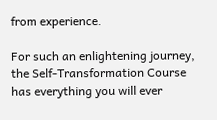from experience.

For such an enlightening journey, the Self-Transformation Course has everything you will ever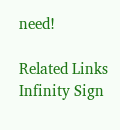need!

Related Links
Infinity Sign